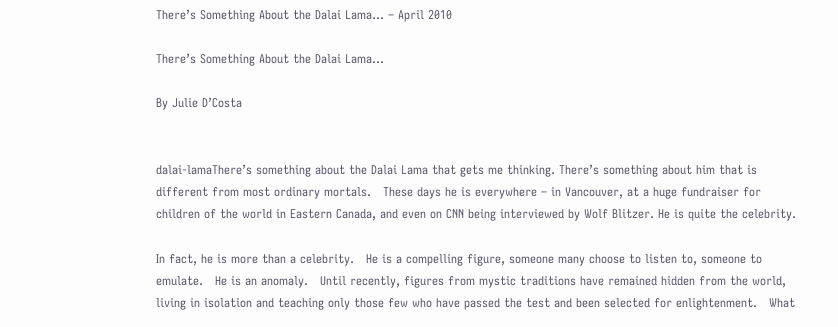There’s Something About the Dalai Lama… – April 2010

There’s Something About the Dalai Lama…

By Julie D’Costa


dalai-lamaThere’s something about the Dalai Lama that gets me thinking. There’s something about him that is different from most ordinary mortals.   These days he is everywhere – in Vancouver, at a huge fundraiser for children of the world in Eastern Canada, and even on CNN being interviewed by Wolf Blitzer. He is quite the celebrity.

In fact, he is more than a celebrity.   He is a compelling figure, someone many choose to listen to, someone to emulate.   He is an anomaly.   Until recently, figures from mystic traditions have remained hidden from the world, living in isolation and teaching only those few who have passed the test and been selected for enlightenment.   What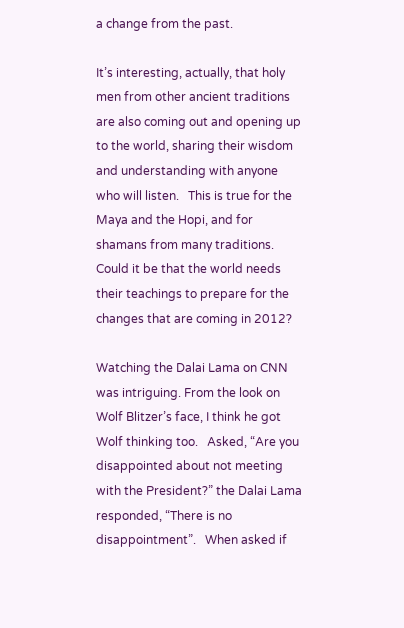a change from the past.

It’s interesting, actually, that holy men from other ancient traditions are also coming out and opening up to the world, sharing their wisdom and understanding with anyone who will listen.   This is true for the Maya and the Hopi, and for shamans from many traditions.   Could it be that the world needs their teachings to prepare for the changes that are coming in 2012?

Watching the Dalai Lama on CNN was intriguing. From the look on Wolf Blitzer’s face, I think he got Wolf thinking too.   Asked, “Are you disappointed about not meeting with the President?” the Dalai Lama responded, “There is no disappointment”.   When asked if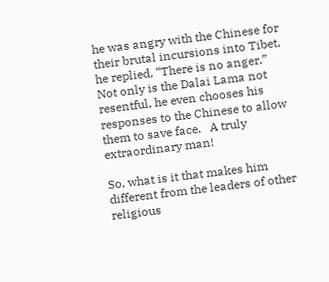he was angry with the Chinese for their brutal incursions into Tibet, he replied, “There is no anger.” Not only is the Dalai Lama not resentful, he even chooses his responses to the Chinese to allow them to save face.   A truly extraordinary man!

So, what is it that makes him different from the leaders of other religious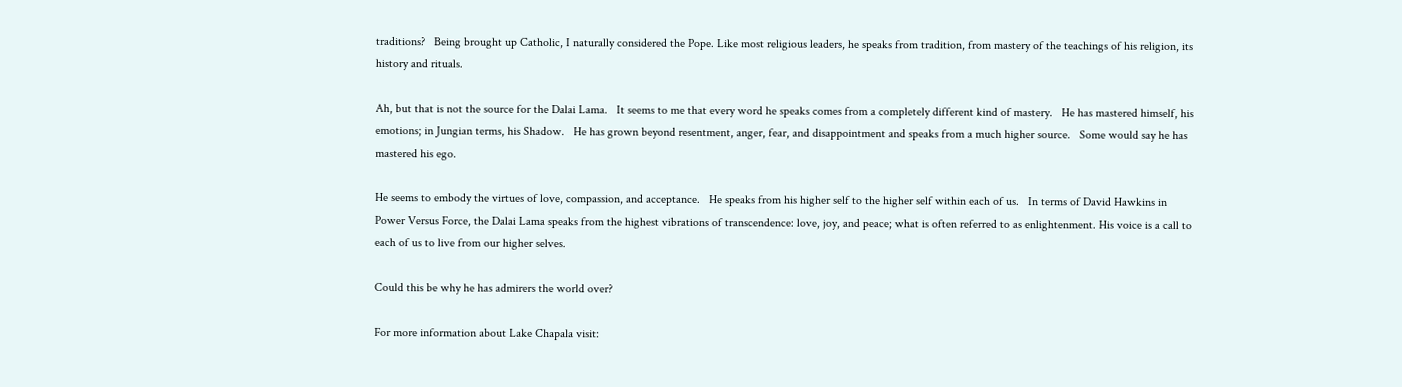traditions?   Being brought up Catholic, I naturally considered the Pope. Like most religious leaders, he speaks from tradition, from mastery of the teachings of his religion, its history and rituals.

Ah, but that is not the source for the Dalai Lama.   It seems to me that every word he speaks comes from a completely different kind of mastery.   He has mastered himself, his emotions; in Jungian terms, his Shadow.   He has grown beyond resentment, anger, fear, and disappointment and speaks from a much higher source.   Some would say he has mastered his ego.

He seems to embody the virtues of love, compassion, and acceptance.   He speaks from his higher self to the higher self within each of us.   In terms of David Hawkins in Power Versus Force, the Dalai Lama speaks from the highest vibrations of transcendence: love, joy, and peace; what is often referred to as enlightenment. His voice is a call to each of us to live from our higher selves.

Could this be why he has admirers the world over?

For more information about Lake Chapala visit: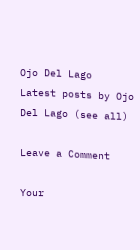Ojo Del Lago
Latest posts by Ojo Del Lago (see all)

Leave a Comment

Your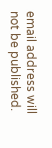email address will not be published.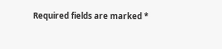Required fields are marked *